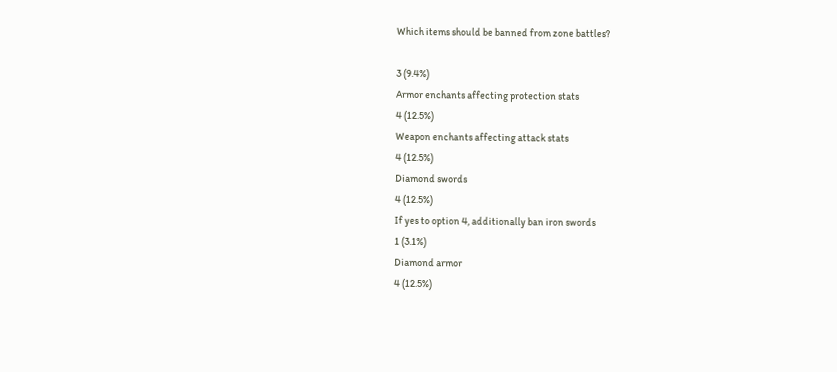Which items should be banned from zone battles?

3 (9.4%)
Armor enchants affecting protection stats
4 (12.5%)
Weapon enchants affecting attack stats
4 (12.5%)
Diamond swords
4 (12.5%)
If yes to option 4, additionally ban iron swords
1 (3.1%)
Diamond armor
4 (12.5%)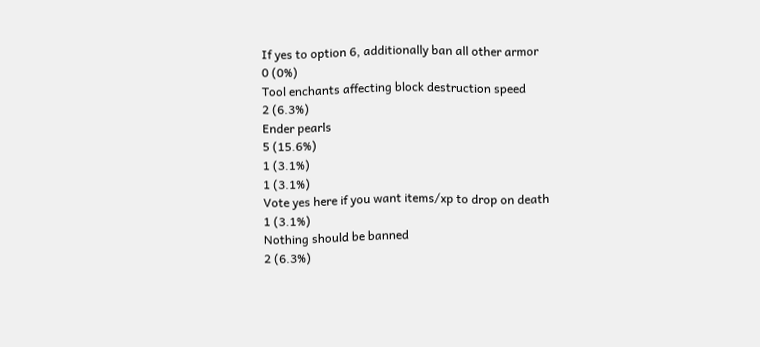If yes to option 6, additionally ban all other armor
0 (0%)
Tool enchants affecting block destruction speed
2 (6.3%)
Ender pearls
5 (15.6%)
1 (3.1%)
1 (3.1%)
Vote yes here if you want items/xp to drop on death
1 (3.1%)
Nothing should be banned
2 (6.3%)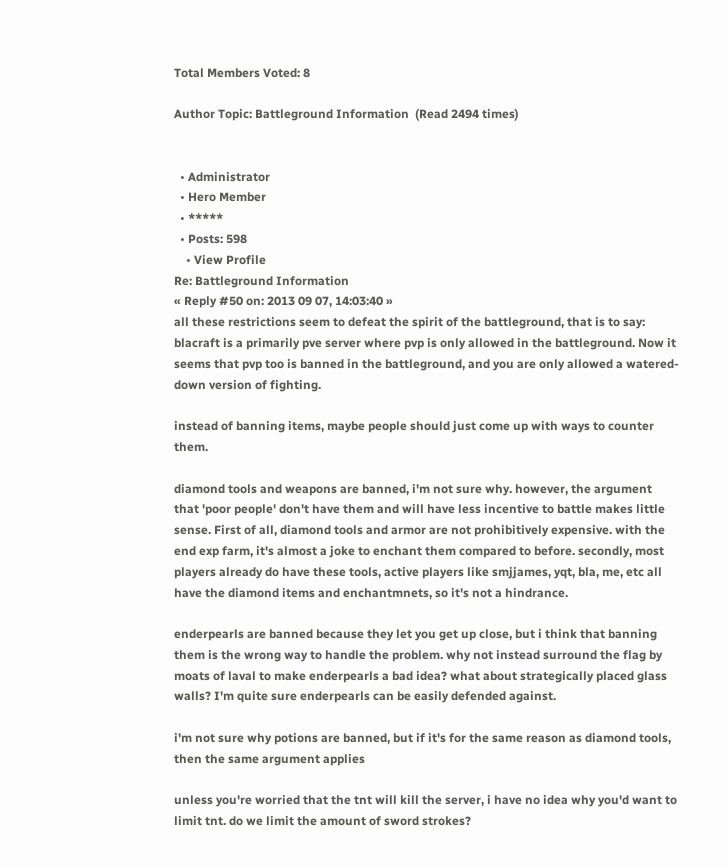Total Members Voted: 8

Author Topic: Battleground Information  (Read 2494 times)


  • Administrator
  • Hero Member
  • *****
  • Posts: 598
    • View Profile
Re: Battleground Information
« Reply #50 on: 2013 09 07, 14:03:40 »
all these restrictions seem to defeat the spirit of the battleground, that is to say: blacraft is a primarily pve server where pvp is only allowed in the battleground. Now it seems that pvp too is banned in the battleground, and you are only allowed a watered-down version of fighting.

instead of banning items, maybe people should just come up with ways to counter them.

diamond tools and weapons are banned, i'm not sure why. however, the argument that 'poor people' don't have them and will have less incentive to battle makes little sense. First of all, diamond tools and armor are not prohibitively expensive. with the end exp farm, it's almost a joke to enchant them compared to before. secondly, most players already do have these tools, active players like smjjames, yqt, bla, me, etc all have the diamond items and enchantmnets, so it's not a hindrance.

enderpearls are banned because they let you get up close, but i think that banning them is the wrong way to handle the problem. why not instead surround the flag by moats of laval to make enderpearls a bad idea? what about strategically placed glass walls? I'm quite sure enderpearls can be easily defended against.

i'm not sure why potions are banned, but if it's for the same reason as diamond tools, then the same argument applies

unless you're worried that the tnt will kill the server, i have no idea why you'd want to limit tnt. do we limit the amount of sword strokes?